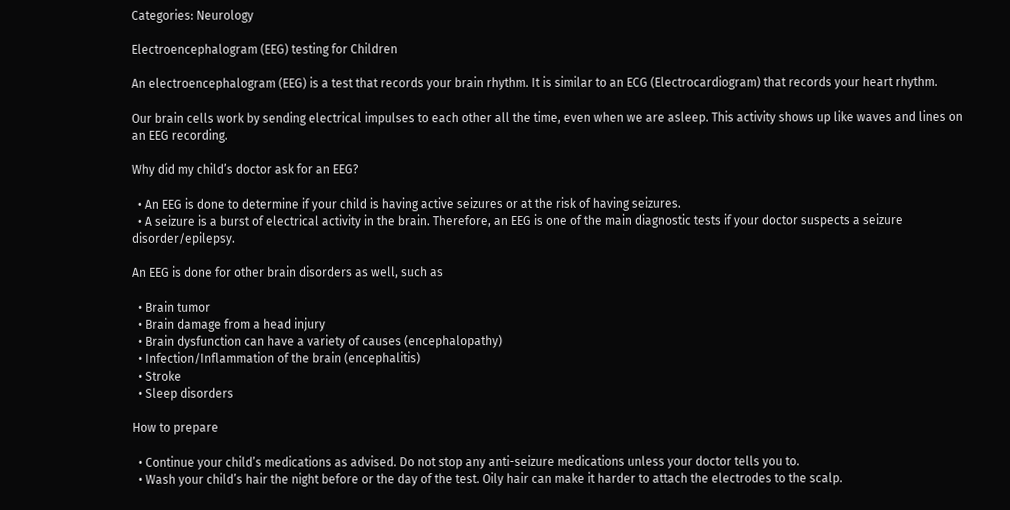Categories: Neurology

Electroencephalogram (EEG) testing for Children

An electroencephalogram (EEG) is a test that records your brain rhythm. It is similar to an ECG (Electrocardiogram) that records your heart rhythm.

Our brain cells work by sending electrical impulses to each other all the time, even when we are asleep. This activity shows up like waves and lines on an EEG recording.

Why did my child’s doctor ask for an EEG?

  • An EEG is done to determine if your child is having active seizures or at the risk of having seizures.
  • A seizure is a burst of electrical activity in the brain. Therefore, an EEG is one of the main diagnostic tests if your doctor suspects a seizure disorder/epilepsy.

An EEG is done for other brain disorders as well, such as

  • Brain tumor
  • Brain damage from a head injury
  • Brain dysfunction can have a variety of causes (encephalopathy)
  • Infection/Inflammation of the brain (encephalitis)
  • Stroke
  • Sleep disorders

How to prepare

  • Continue your child’s medications as advised. Do not stop any anti-seizure medications unless your doctor tells you to.
  • Wash your child’s hair the night before or the day of the test. Oily hair can make it harder to attach the electrodes to the scalp.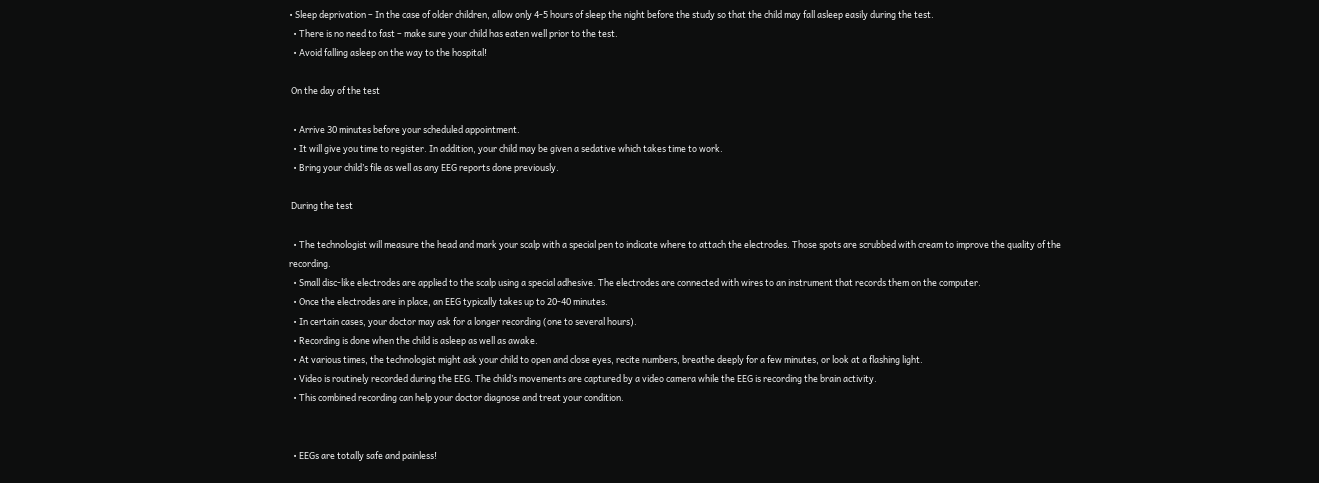• Sleep deprivation – In the case of older children, allow only 4-5 hours of sleep the night before the study so that the child may fall asleep easily during the test.
  • There is no need to fast – make sure your child has eaten well prior to the test.
  • Avoid falling asleep on the way to the hospital!

 On the day of the test

  • Arrive 30 minutes before your scheduled appointment.
  • It will give you time to register. In addition, your child may be given a sedative which takes time to work.
  • Bring your child’s file as well as any EEG reports done previously.

 During the test

  • The technologist will measure the head and mark your scalp with a special pen to indicate where to attach the electrodes. Those spots are scrubbed with cream to improve the quality of the recording.
  • Small disc-like electrodes are applied to the scalp using a special adhesive. The electrodes are connected with wires to an instrument that records them on the computer.
  • Once the electrodes are in place, an EEG typically takes up to 20-40 minutes.
  • In certain cases, your doctor may ask for a longer recording (one to several hours).
  • Recording is done when the child is asleep as well as awake.
  • At various times, the technologist might ask your child to open and close eyes, recite numbers, breathe deeply for a few minutes, or look at a flashing light.
  • Video is routinely recorded during the EEG. The child’s movements are captured by a video camera while the EEG is recording the brain activity.
  • This combined recording can help your doctor diagnose and treat your condition.


  • EEGs are totally safe and painless!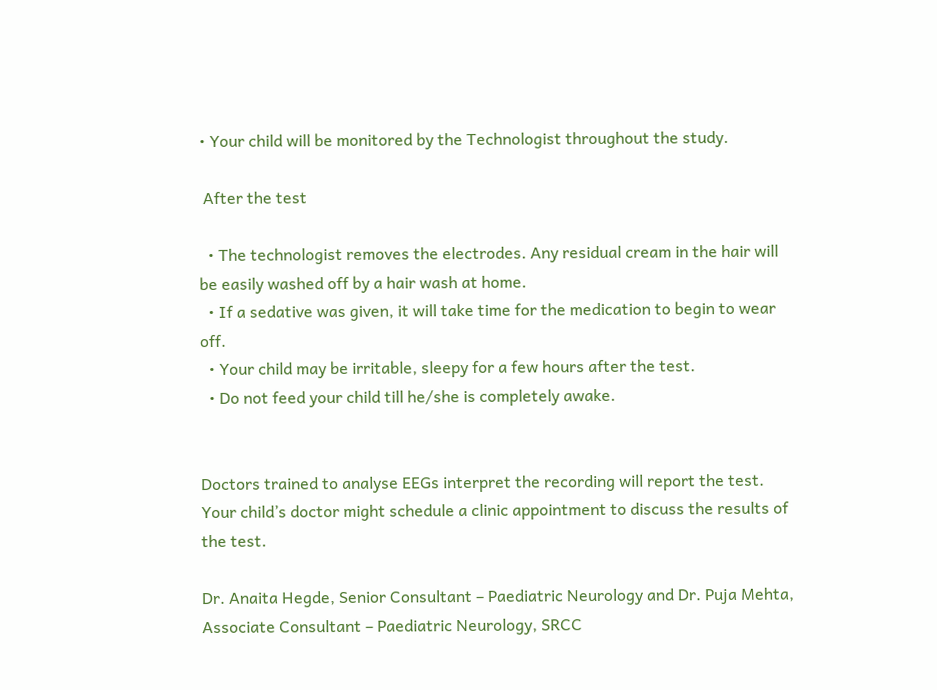• Your child will be monitored by the Technologist throughout the study.

 After the test

  • The technologist removes the electrodes. Any residual cream in the hair will be easily washed off by a hair wash at home.
  • If a sedative was given, it will take time for the medication to begin to wear off.
  • Your child may be irritable, sleepy for a few hours after the test.
  • Do not feed your child till he/she is completely awake.


Doctors trained to analyse EEGs interpret the recording will report the test. Your child’s doctor might schedule a clinic appointment to discuss the results of the test.

Dr. Anaita Hegde, Senior Consultant – Paediatric Neurology and Dr. Puja Mehta, Associate Consultant – Paediatric Neurology, SRCC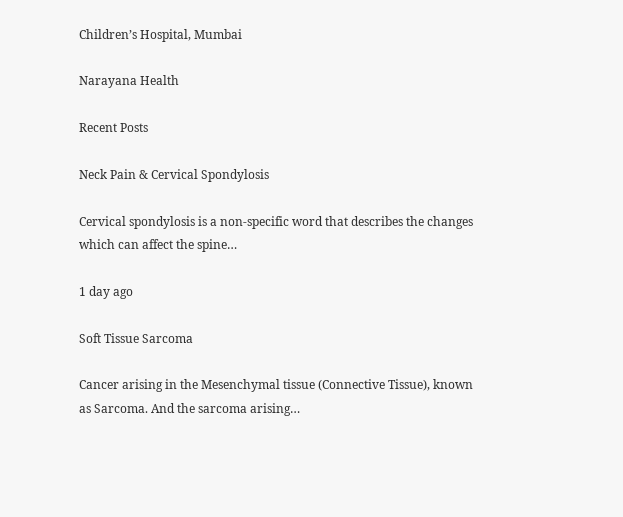Children’s Hospital, Mumbai

Narayana Health

Recent Posts

Neck Pain & Cervical Spondylosis

Cervical spondylosis is a non-specific word that describes the changes which can affect the spine…

1 day ago

Soft Tissue Sarcoma

Cancer arising in the Mesenchymal tissue (Connective Tissue), known as Sarcoma. And the sarcoma arising…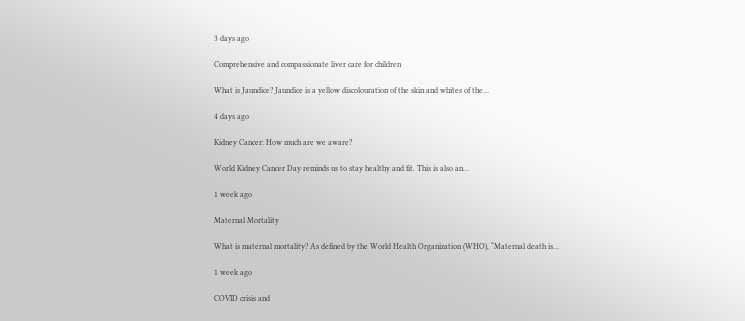3 days ago

Comprehensive and compassionate liver care for children

What is Jaundice? Jaundice is a yellow discolouration of the skin and whites of the…

4 days ago

Kidney Cancer: How much are we aware?

World Kidney Cancer Day reminds us to stay healthy and fit. This is also an…

1 week ago

Maternal Mortality

What is maternal mortality? As defined by the World Health Organization (WHO), “Maternal death is…

1 week ago

COVID crisis and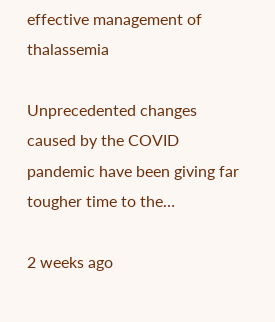effective management of thalassemia

Unprecedented changes caused by the COVID pandemic have been giving far tougher time to the…

2 weeks ago